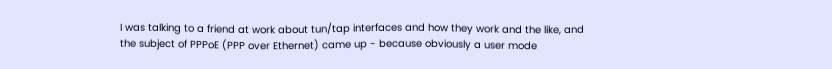I was talking to a friend at work about tun/tap interfaces and how they work and the like, and the subject of PPPoE (PPP over Ethernet) came up - because obviously a user mode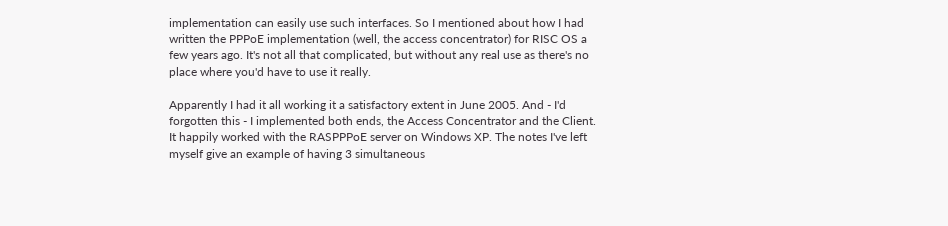implementation can easily use such interfaces. So I mentioned about how I had written the PPPoE implementation (well, the access concentrator) for RISC OS a few years ago. It's not all that complicated, but without any real use as there's no place where you'd have to use it really.

Apparently I had it all working it a satisfactory extent in June 2005. And - I'd forgotten this - I implemented both ends, the Access Concentrator and the Client. It happily worked with the RASPPPoE server on Windows XP. The notes I've left myself give an example of having 3 simultaneous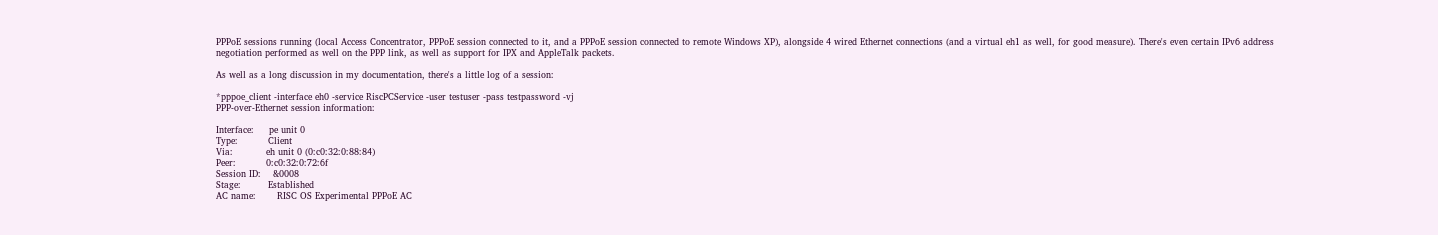PPPoE sessions running (local Access Concentrator, PPPoE session connected to it, and a PPPoE session connected to remote Windows XP), alongside 4 wired Ethernet connections (and a virtual eh1 as well, for good measure). There's even certain IPv6 address negotiation performed as well on the PPP link, as well as support for IPX and AppleTalk packets.

As well as a long discussion in my documentation, there's a little log of a session:

*pppoe_client -interface eh0 -service RiscPCService -user testuser -pass testpassword -vj
PPP-over-Ethernet session information:

Interface:     pe unit 0
Type:          Client
Via:           eh unit 0 (0:c0:32:0:88:84)
Peer:          0:c0:32:0:72:6f
Session ID:    &0008
Stage:         Established
AC name:       RISC OS Experimental PPPoE AC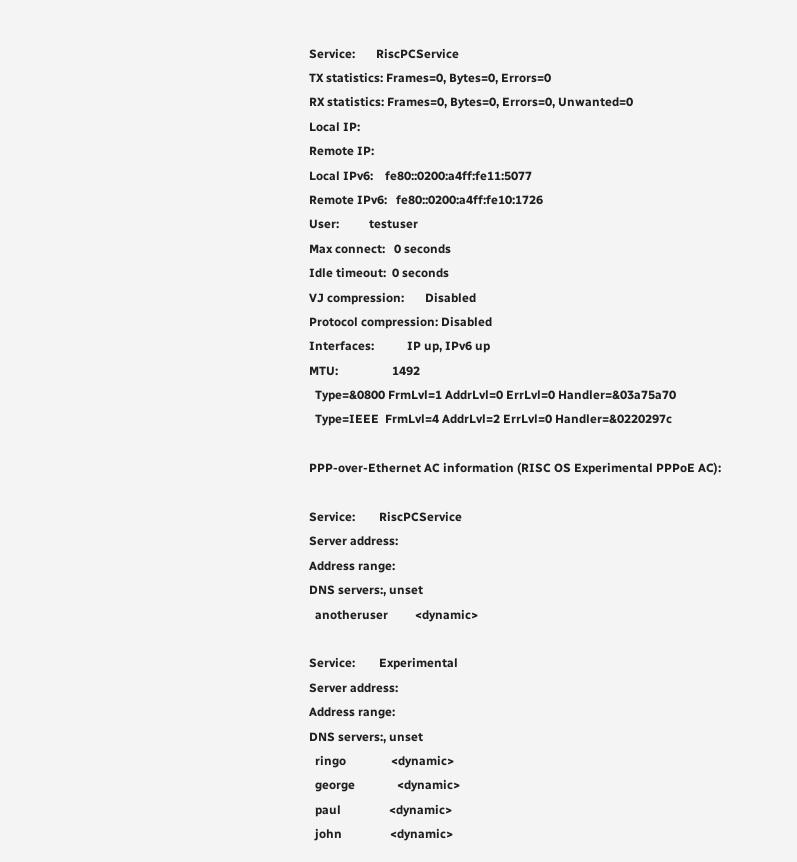Service:       RiscPCService
TX statistics: Frames=0, Bytes=0, Errors=0
RX statistics: Frames=0, Bytes=0, Errors=0, Unwanted=0
Local IP:
Remote IP:
Local IPv6:    fe80::0200:a4ff:fe11:5077
Remote IPv6:   fe80::0200:a4ff:fe10:1726
User:          testuser
Max connect:   0 seconds
Idle timeout:  0 seconds
VJ compression:       Disabled
Protocol compression: Disabled
Interfaces:           IP up, IPv6 up
MTU:                  1492
  Type=&0800 FrmLvl=1 AddrLvl=0 ErrLvl=0 Handler=&03a75a70
  Type=IEEE  FrmLvl=4 AddrLvl=2 ErrLvl=0 Handler=&0220297c

PPP-over-Ethernet AC information (RISC OS Experimental PPPoE AC):

Service:        RiscPCService
Server address:
Address range:
DNS servers:, unset
  anotheruser         <dynamic>

Service:        Experimental
Server address:
Address range:
DNS servers:, unset
  ringo               <dynamic>
  george              <dynamic>
  paul                <dynamic>
  john                <dynamic>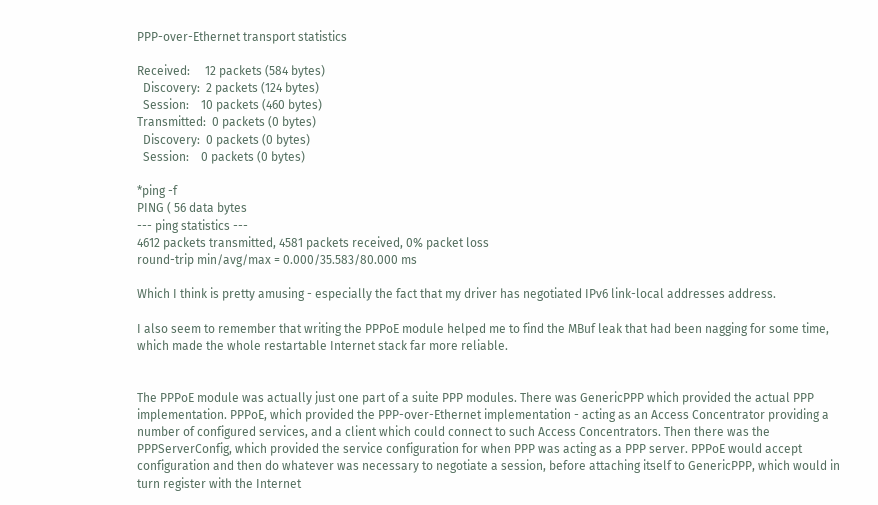PPP-over-Ethernet transport statistics

Received:     12 packets (584 bytes)
  Discovery:  2 packets (124 bytes)
  Session:    10 packets (460 bytes)
Transmitted:  0 packets (0 bytes)
  Discovery:  0 packets (0 bytes)
  Session:    0 packets (0 bytes)

*ping -f
PING ( 56 data bytes
--- ping statistics ---
4612 packets transmitted, 4581 packets received, 0% packet loss
round-trip min/avg/max = 0.000/35.583/80.000 ms

Which I think is pretty amusing - especially the fact that my driver has negotiated IPv6 link-local addresses address.

I also seem to remember that writing the PPPoE module helped me to find the MBuf leak that had been nagging for some time, which made the whole restartable Internet stack far more reliable.


The PPPoE module was actually just one part of a suite PPP modules. There was GenericPPP which provided the actual PPP implementation. PPPoE, which provided the PPP-over-Ethernet implementation - acting as an Access Concentrator providing a number of configured services, and a client which could connect to such Access Concentrators. Then there was the PPPServerConfig, which provided the service configuration for when PPP was acting as a PPP server. PPPoE would accept configuration and then do whatever was necessary to negotiate a session, before attaching itself to GenericPPP, which would in turn register with the Internet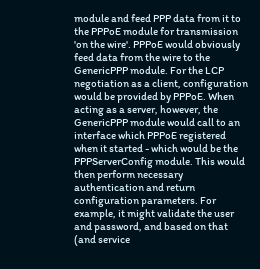module and feed PPP data from it to the PPPoE module for transmission 'on the wire'. PPPoE would obviously feed data from the wire to the GenericPPP module. For the LCP negotiation as a client, configuration would be provided by PPPoE. When acting as a server, however, the GenericPPP module would call to an interface which PPPoE registered when it started - which would be the PPPServerConfig module. This would then perform necessary authentication and return configuration parameters. For example, it might validate the user and password, and based on that (and service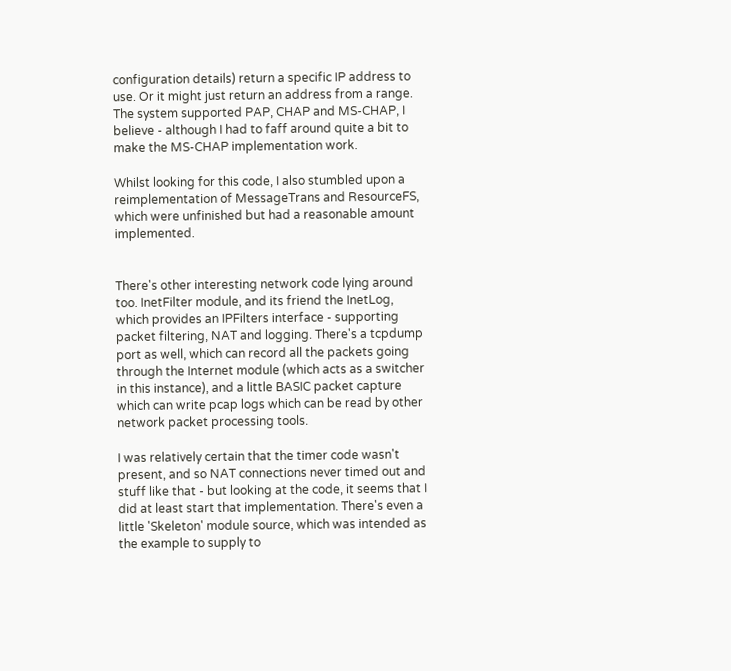configuration details) return a specific IP address to use. Or it might just return an address from a range. The system supported PAP, CHAP and MS-CHAP, I believe - although I had to faff around quite a bit to make the MS-CHAP implementation work.

Whilst looking for this code, I also stumbled upon a reimplementation of MessageTrans and ResourceFS, which were unfinished but had a reasonable amount implemented.


There's other interesting network code lying around too. InetFilter module, and its friend the InetLog, which provides an IPFilters interface - supporting packet filtering, NAT and logging. There's a tcpdump port as well, which can record all the packets going through the Internet module (which acts as a switcher in this instance), and a little BASIC packet capture which can write pcap logs which can be read by other network packet processing tools.

I was relatively certain that the timer code wasn't present, and so NAT connections never timed out and stuff like that - but looking at the code, it seems that I did at least start that implementation. There's even a little 'Skeleton' module source, which was intended as the example to supply to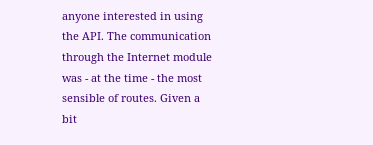anyone interested in using the API. The communication through the Internet module was - at the time - the most sensible of routes. Given a bit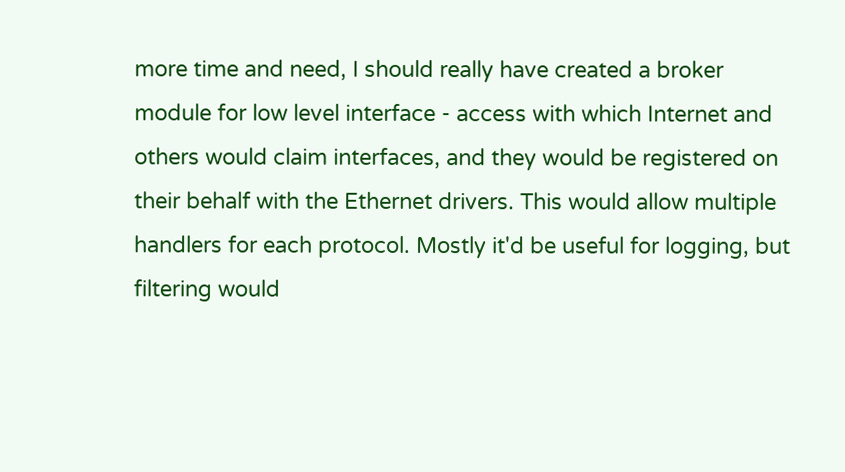more time and need, I should really have created a broker module for low level interface - access with which Internet and others would claim interfaces, and they would be registered on their behalf with the Ethernet drivers. This would allow multiple handlers for each protocol. Mostly it'd be useful for logging, but filtering would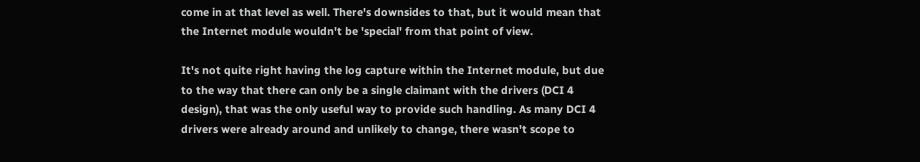come in at that level as well. There's downsides to that, but it would mean that the Internet module wouldn't be 'special' from that point of view.

It's not quite right having the log capture within the Internet module, but due to the way that there can only be a single claimant with the drivers (DCI 4 design), that was the only useful way to provide such handling. As many DCI 4 drivers were already around and unlikely to change, there wasn't scope to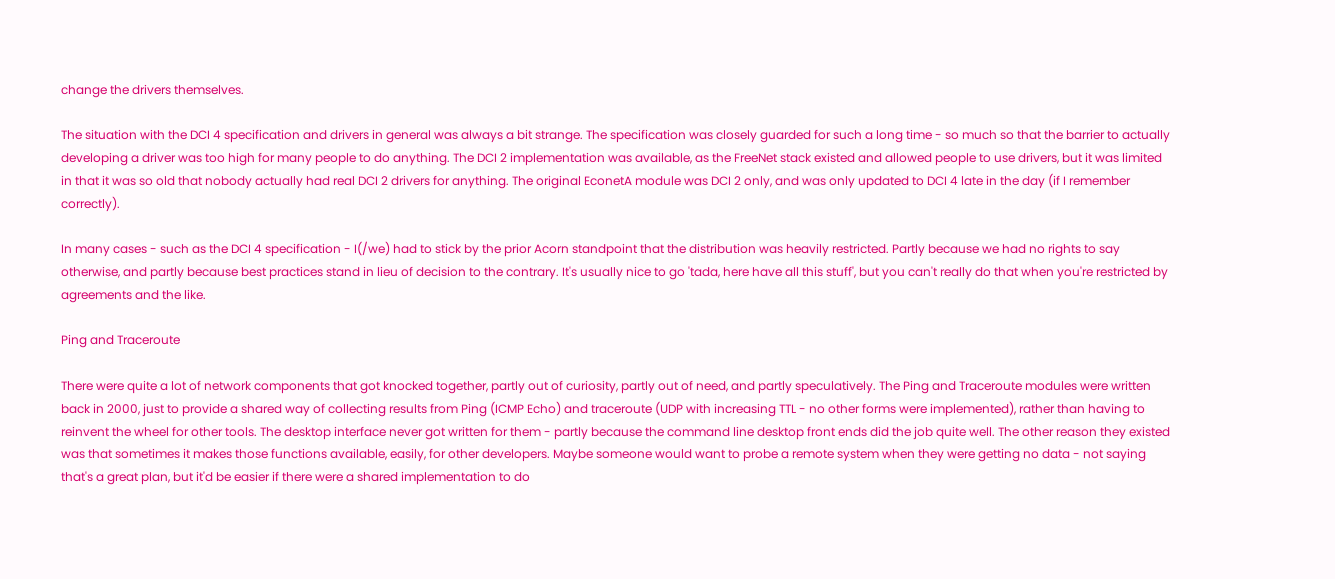change the drivers themselves.

The situation with the DCI 4 specification and drivers in general was always a bit strange. The specification was closely guarded for such a long time - so much so that the barrier to actually developing a driver was too high for many people to do anything. The DCI 2 implementation was available, as the FreeNet stack existed and allowed people to use drivers, but it was limited in that it was so old that nobody actually had real DCI 2 drivers for anything. The original EconetA module was DCI 2 only, and was only updated to DCI 4 late in the day (if I remember correctly).

In many cases - such as the DCI 4 specification - I(/we) had to stick by the prior Acorn standpoint that the distribution was heavily restricted. Partly because we had no rights to say otherwise, and partly because best practices stand in lieu of decision to the contrary. It's usually nice to go 'tada, here have all this stuff', but you can't really do that when you're restricted by agreements and the like.

Ping and Traceroute

There were quite a lot of network components that got knocked together, partly out of curiosity, partly out of need, and partly speculatively. The Ping and Traceroute modules were written back in 2000, just to provide a shared way of collecting results from Ping (ICMP Echo) and traceroute (UDP with increasing TTL - no other forms were implemented), rather than having to reinvent the wheel for other tools. The desktop interface never got written for them - partly because the command line desktop front ends did the job quite well. The other reason they existed was that sometimes it makes those functions available, easily, for other developers. Maybe someone would want to probe a remote system when they were getting no data - not saying that's a great plan, but it'd be easier if there were a shared implementation to do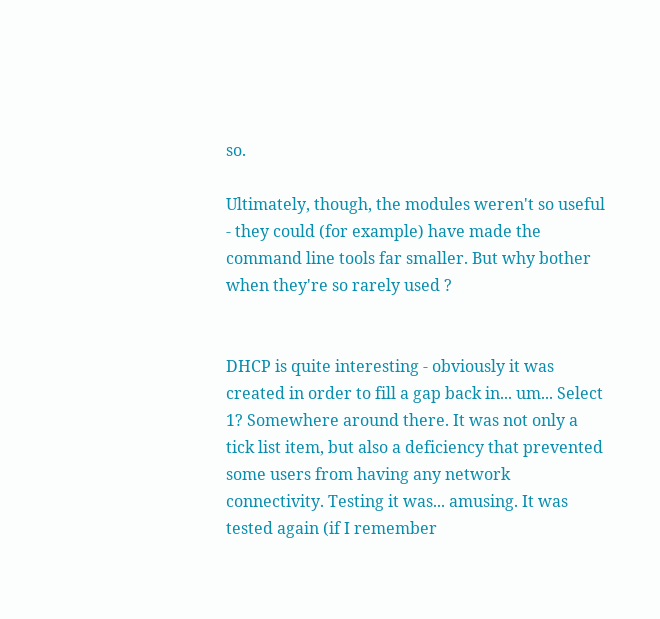so.

Ultimately, though, the modules weren't so useful - they could (for example) have made the command line tools far smaller. But why bother when they're so rarely used ?


DHCP is quite interesting - obviously it was created in order to fill a gap back in... um... Select 1? Somewhere around there. It was not only a tick list item, but also a deficiency that prevented some users from having any network connectivity. Testing it was... amusing. It was tested again (if I remember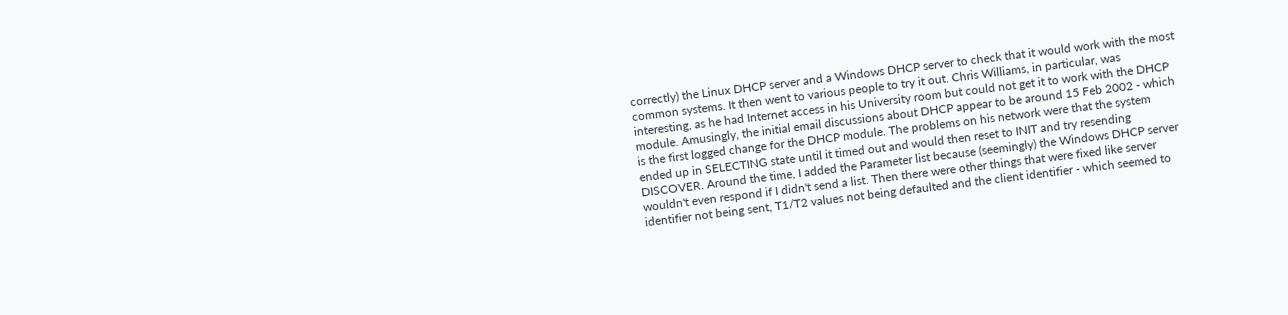correctly) the Linux DHCP server and a Windows DHCP server to check that it would work with the most common systems. It then went to various people to try it out. Chris Williams, in particular, was interesting, as he had Internet access in his University room but could not get it to work with the DHCP module. Amusingly, the initial email discussions about DHCP appear to be around 15 Feb 2002 - which is the first logged change for the DHCP module. The problems on his network were that the system ended up in SELECTING state until it timed out and would then reset to INIT and try resending DISCOVER. Around the time, I added the Parameter list because (seemingly) the Windows DHCP server wouldn't even respond if I didn't send a list. Then there were other things that were fixed like server identifier not being sent, T1/T2 values not being defaulted and the client identifier - which seemed to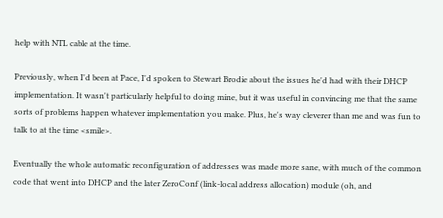help with NTL cable at the time.

Previously, when I'd been at Pace, I'd spoken to Stewart Brodie about the issues he'd had with their DHCP implementation. It wasn't particularly helpful to doing mine, but it was useful in convincing me that the same sorts of problems happen whatever implementation you make. Plus, he's way cleverer than me and was fun to talk to at the time <smile>.

Eventually the whole automatic reconfiguration of addresses was made more sane, with much of the common code that went into DHCP and the later ZeroConf (link-local address allocation) module (oh, and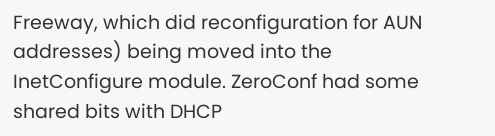Freeway, which did reconfiguration for AUN addresses) being moved into the InetConfigure module. ZeroConf had some shared bits with DHCP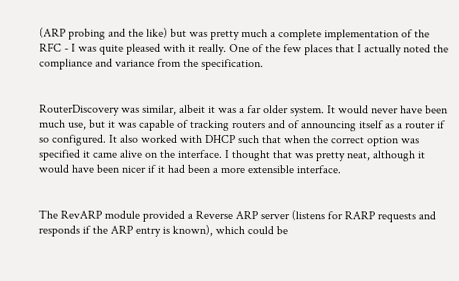(ARP probing and the like) but was pretty much a complete implementation of the RFC - I was quite pleased with it really. One of the few places that I actually noted the compliance and variance from the specification.


RouterDiscovery was similar, albeit it was a far older system. It would never have been much use, but it was capable of tracking routers and of announcing itself as a router if so configured. It also worked with DHCP such that when the correct option was specified it came alive on the interface. I thought that was pretty neat, although it would have been nicer if it had been a more extensible interface.


The RevARP module provided a Reverse ARP server (listens for RARP requests and responds if the ARP entry is known), which could be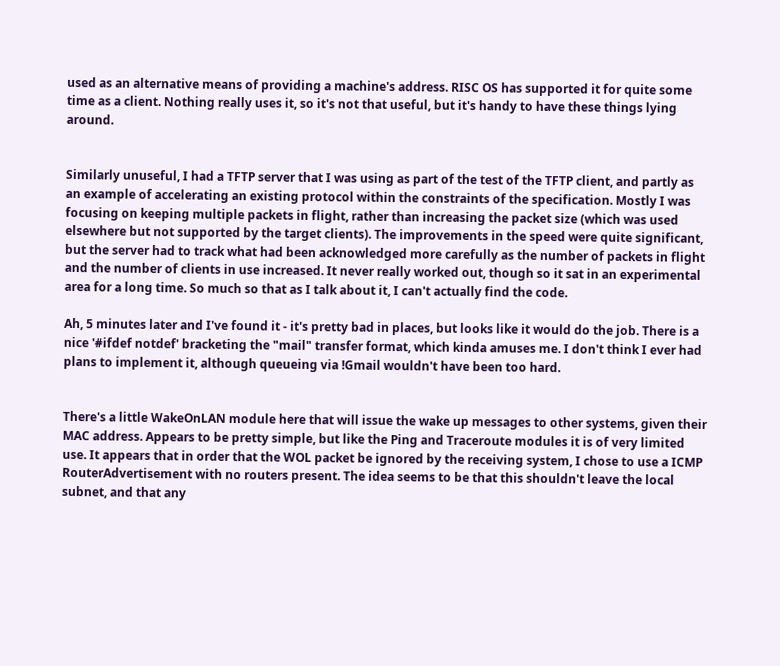used as an alternative means of providing a machine's address. RISC OS has supported it for quite some time as a client. Nothing really uses it, so it's not that useful, but it's handy to have these things lying around.


Similarly unuseful, I had a TFTP server that I was using as part of the test of the TFTP client, and partly as an example of accelerating an existing protocol within the constraints of the specification. Mostly I was focusing on keeping multiple packets in flight, rather than increasing the packet size (which was used elsewhere but not supported by the target clients). The improvements in the speed were quite significant, but the server had to track what had been acknowledged more carefully as the number of packets in flight and the number of clients in use increased. It never really worked out, though so it sat in an experimental area for a long time. So much so that as I talk about it, I can't actually find the code.

Ah, 5 minutes later and I've found it - it's pretty bad in places, but looks like it would do the job. There is a nice '#ifdef notdef' bracketing the "mail" transfer format, which kinda amuses me. I don't think I ever had plans to implement it, although queueing via !Gmail wouldn't have been too hard.


There's a little WakeOnLAN module here that will issue the wake up messages to other systems, given their MAC address. Appears to be pretty simple, but like the Ping and Traceroute modules it is of very limited use. It appears that in order that the WOL packet be ignored by the receiving system, I chose to use a ICMP RouterAdvertisement with no routers present. The idea seems to be that this shouldn't leave the local subnet, and that any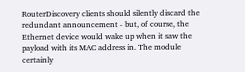RouterDiscovery clients should silently discard the redundant announcement - but, of course, the Ethernet device would wake up when it saw the payload with its MAC address in. The module certainly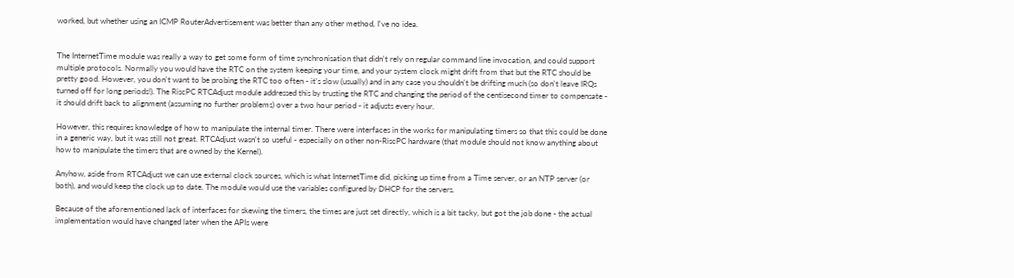worked, but whether using an ICMP RouterAdvertisement was better than any other method, I've no idea.


The InternetTime module was really a way to get some form of time synchronisation that didn't rely on regular command line invocation, and could support multiple protocols. Normally you would have the RTC on the system keeping your time, and your system clock might drift from that but the RTC should be pretty good. However, you don't want to be probing the RTC too often - it's slow (usually) and in any case you shouldn't be drifting much (so don't leave IRQs turned off for long periods!). The RiscPC RTCAdjust module addressed this by trusting the RTC and changing the period of the centisecond timer to compensate - it should drift back to alignment (assuming no further problems) over a two hour period - it adjusts every hour.

However, this requires knowledge of how to manipulate the internal timer. There were interfaces in the works for manipulating timers so that this could be done in a generic way, but it was still not great. RTCAdjust wasn't so useful - especially on other non-RiscPC hardware (that module should not know anything about how to manipulate the timers that are owned by the Kernel).

Anyhow, aside from RTCAdjust we can use external clock sources, which is what InternetTime did, picking up time from a Time server, or an NTP server (or both), and would keep the clock up to date. The module would use the variables configured by DHCP for the servers.

Because of the aforementioned lack of interfaces for skewing the timers, the times are just set directly, which is a bit tacky, but got the job done - the actual implementation would have changed later when the APIs were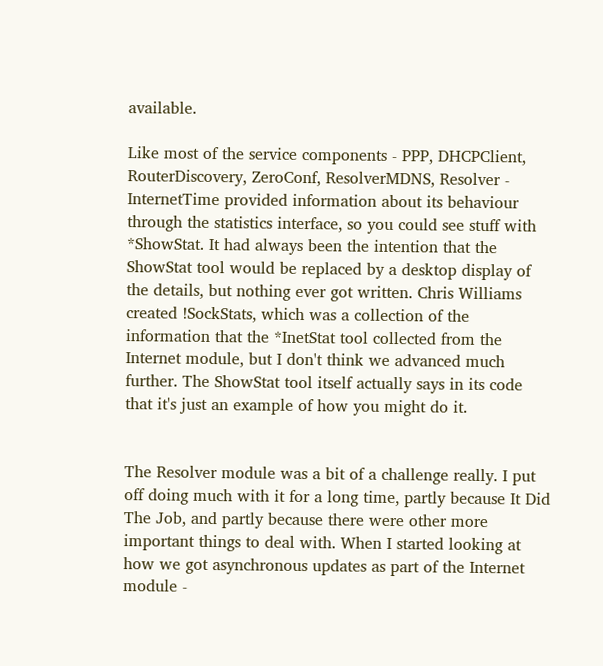available.

Like most of the service components - PPP, DHCPClient, RouterDiscovery, ZeroConf, ResolverMDNS, Resolver - InternetTime provided information about its behaviour through the statistics interface, so you could see stuff with *ShowStat. It had always been the intention that the ShowStat tool would be replaced by a desktop display of the details, but nothing ever got written. Chris Williams created !SockStats, which was a collection of the information that the *InetStat tool collected from the Internet module, but I don't think we advanced much further. The ShowStat tool itself actually says in its code that it's just an example of how you might do it.


The Resolver module was a bit of a challenge really. I put off doing much with it for a long time, partly because It Did The Job, and partly because there were other more important things to deal with. When I started looking at how we got asynchronous updates as part of the Internet module -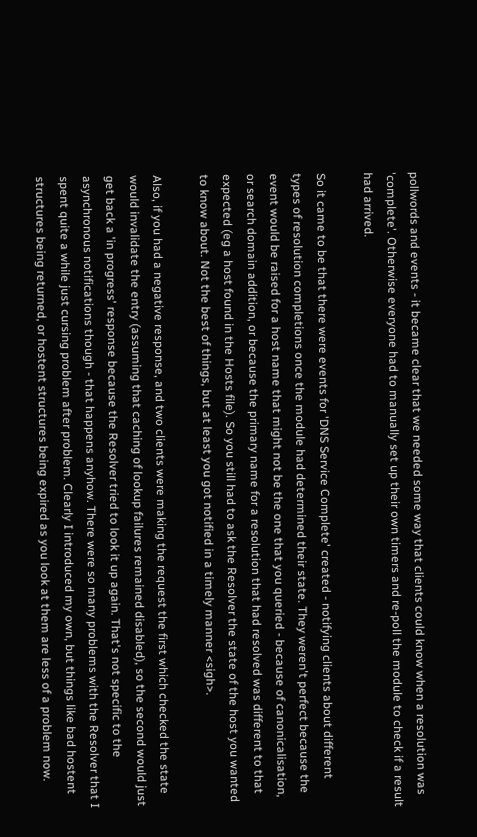pollwords and events - it became clear that we needed some way that clients could know when a resolution was 'complete'. Otherwise everyone had to manually set up their own timers and re-poll the module to check if a result had arrived.

So it came to be that there were events for 'DNS Service Complete' created - notifying clients about different types of resolution completions once the module had determined their state. They weren't perfect because the event would be raised for a host name that might not be the one that you queried - because of canonicalisation, or search domain addition, or because the primary name for a resolution that had resolved was different to that expected (eg a host found in the Hosts file). So you still had to ask the Resolver the state of the host you wanted to know about. Not the best of things, but at least you got notified in a timely manner <sigh>.

Also, if you had a negative response, and two clients were making the request the first which checked the state would invalidate the entry (assuming that caching of lookup failures remained disabled), so the second would just get back a 'in progress' response because the Resolver tried to look it up again. That's not specific to the asynchronous notifications though - that happens anyhow. There were so many problems with the Resolver that I spent quite a while just cursing problem after problem. Clearly I introduced my own, but things like bad hostent structures being returned, or hostent structures being expired as you look at them are less of a problem now.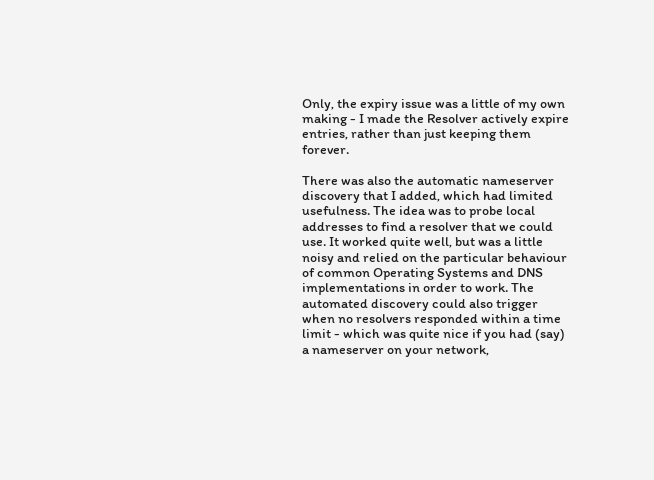Only, the expiry issue was a little of my own making - I made the Resolver actively expire entries, rather than just keeping them forever.

There was also the automatic nameserver discovery that I added, which had limited usefulness. The idea was to probe local addresses to find a resolver that we could use. It worked quite well, but was a little noisy and relied on the particular behaviour of common Operating Systems and DNS implementations in order to work. The automated discovery could also trigger when no resolvers responded within a time limit - which was quite nice if you had (say) a nameserver on your network,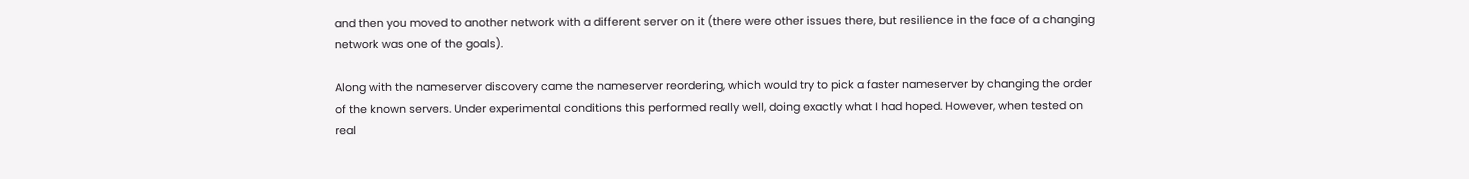and then you moved to another network with a different server on it (there were other issues there, but resilience in the face of a changing network was one of the goals).

Along with the nameserver discovery came the nameserver reordering, which would try to pick a faster nameserver by changing the order of the known servers. Under experimental conditions this performed really well, doing exactly what I had hoped. However, when tested on real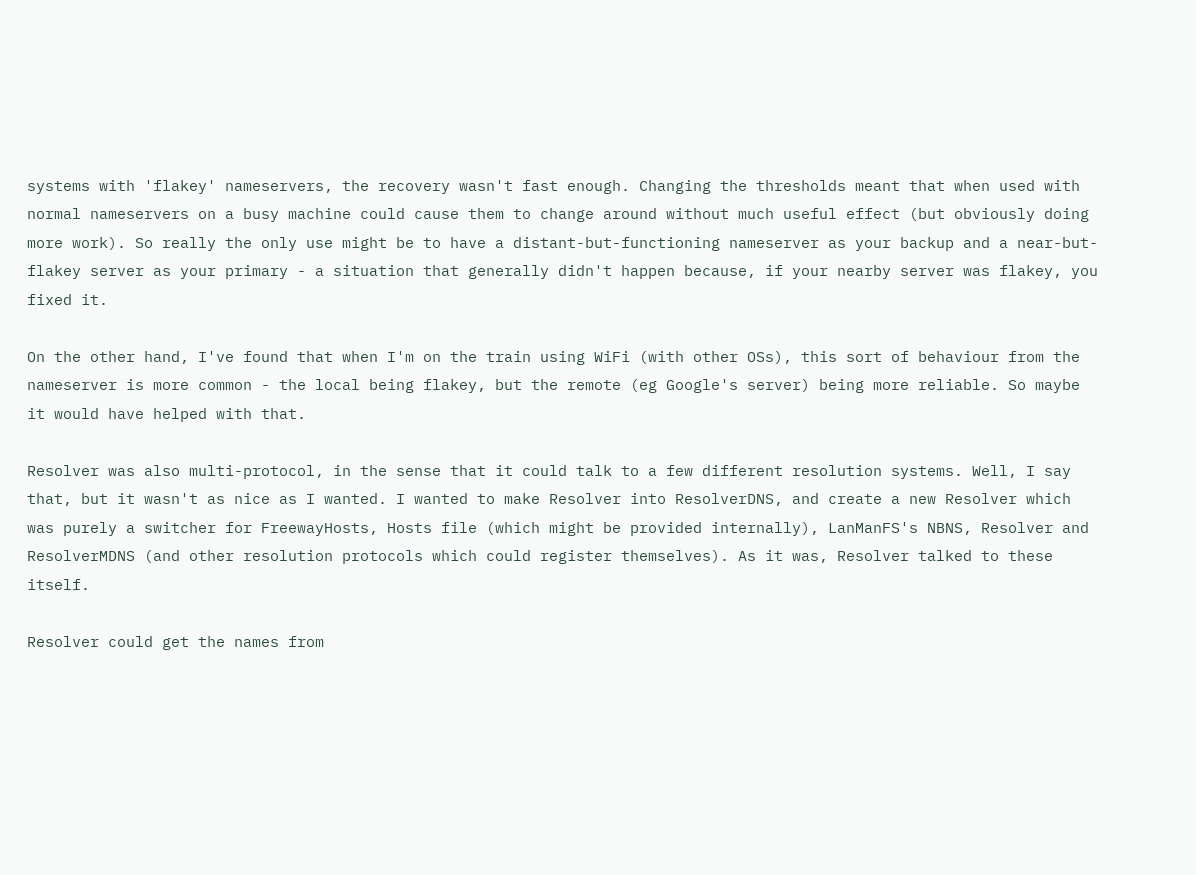systems with 'flakey' nameservers, the recovery wasn't fast enough. Changing the thresholds meant that when used with normal nameservers on a busy machine could cause them to change around without much useful effect (but obviously doing more work). So really the only use might be to have a distant-but-functioning nameserver as your backup and a near-but-flakey server as your primary - a situation that generally didn't happen because, if your nearby server was flakey, you fixed it.

On the other hand, I've found that when I'm on the train using WiFi (with other OSs), this sort of behaviour from the nameserver is more common - the local being flakey, but the remote (eg Google's server) being more reliable. So maybe it would have helped with that.

Resolver was also multi-protocol, in the sense that it could talk to a few different resolution systems. Well, I say that, but it wasn't as nice as I wanted. I wanted to make Resolver into ResolverDNS, and create a new Resolver which was purely a switcher for FreewayHosts, Hosts file (which might be provided internally), LanManFS's NBNS, Resolver and ResolverMDNS (and other resolution protocols which could register themselves). As it was, Resolver talked to these itself.

Resolver could get the names from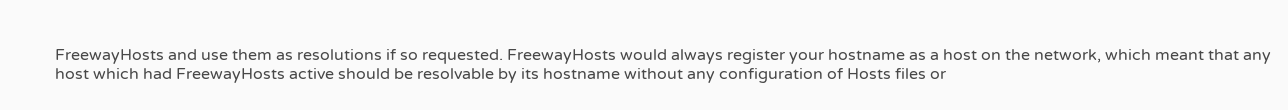FreewayHosts and use them as resolutions if so requested. FreewayHosts would always register your hostname as a host on the network, which meant that any host which had FreewayHosts active should be resolvable by its hostname without any configuration of Hosts files or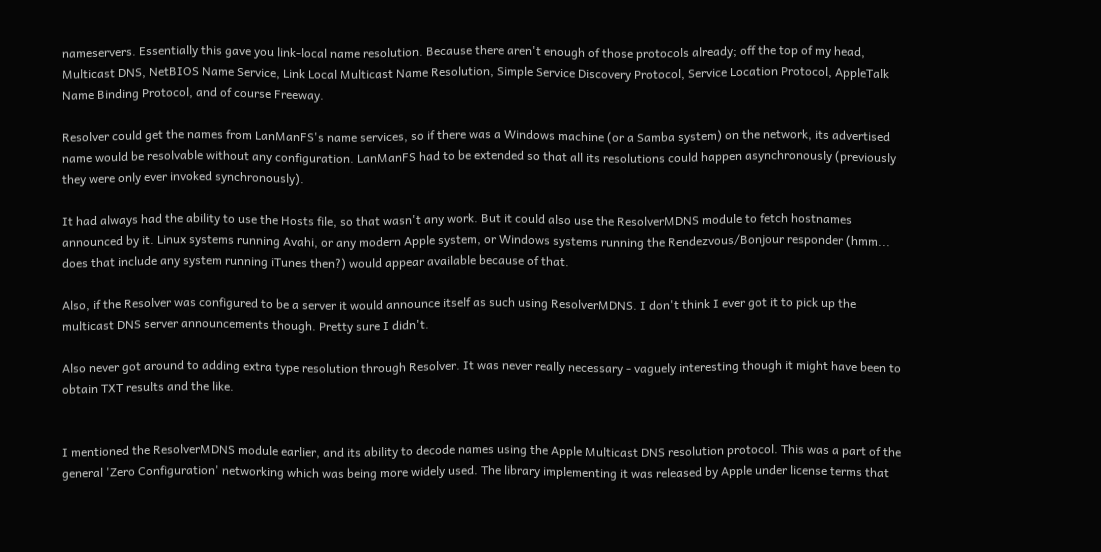nameservers. Essentially this gave you link-local name resolution. Because there aren't enough of those protocols already; off the top of my head, Multicast DNS, NetBIOS Name Service, Link Local Multicast Name Resolution, Simple Service Discovery Protocol, Service Location Protocol, AppleTalk Name Binding Protocol, and of course Freeway.

Resolver could get the names from LanManFS's name services, so if there was a Windows machine (or a Samba system) on the network, its advertised name would be resolvable without any configuration. LanManFS had to be extended so that all its resolutions could happen asynchronously (previously they were only ever invoked synchronously).

It had always had the ability to use the Hosts file, so that wasn't any work. But it could also use the ResolverMDNS module to fetch hostnames announced by it. Linux systems running Avahi, or any modern Apple system, or Windows systems running the Rendezvous/Bonjour responder (hmm... does that include any system running iTunes then?) would appear available because of that.

Also, if the Resolver was configured to be a server it would announce itself as such using ResolverMDNS. I don't think I ever got it to pick up the multicast DNS server announcements though. Pretty sure I didn't.

Also never got around to adding extra type resolution through Resolver. It was never really necessary - vaguely interesting though it might have been to obtain TXT results and the like.


I mentioned the ResolverMDNS module earlier, and its ability to decode names using the Apple Multicast DNS resolution protocol. This was a part of the general 'Zero Configuration' networking which was being more widely used. The library implementing it was released by Apple under license terms that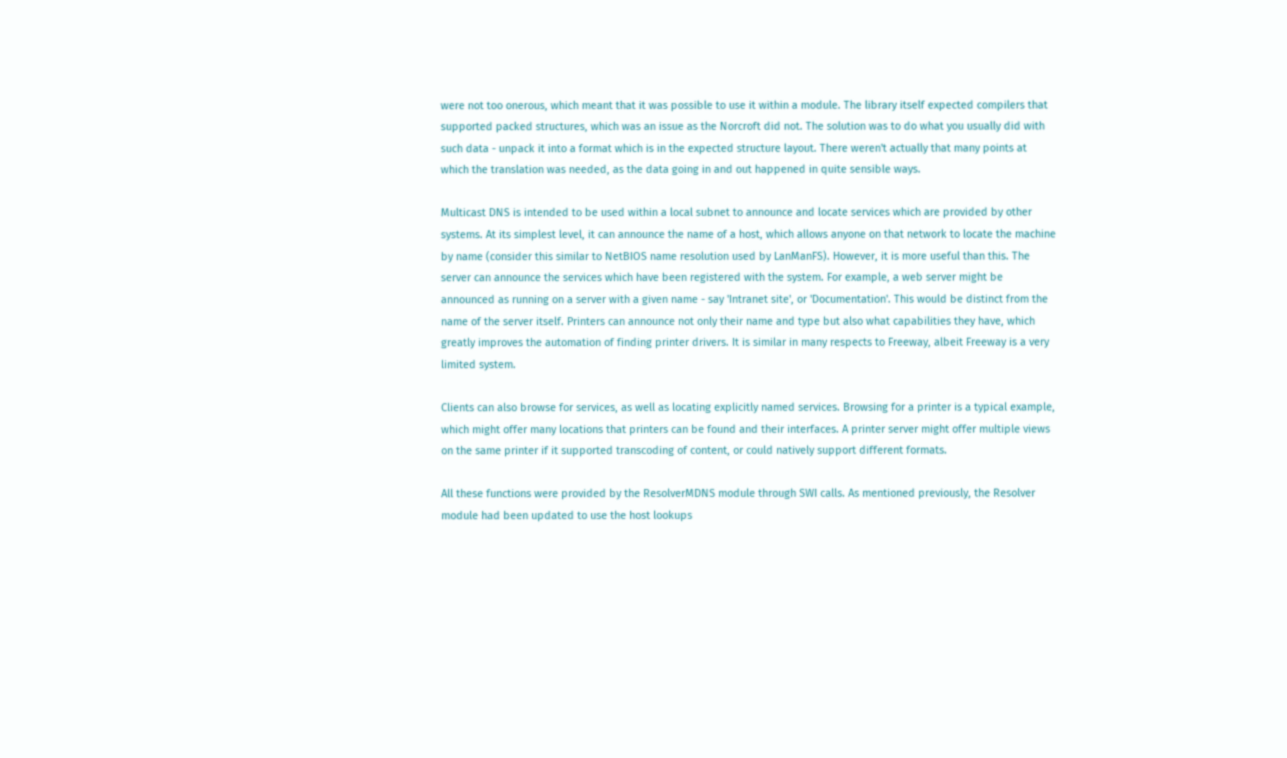were not too onerous, which meant that it was possible to use it within a module. The library itself expected compilers that supported packed structures, which was an issue as the Norcroft did not. The solution was to do what you usually did with such data - unpack it into a format which is in the expected structure layout. There weren't actually that many points at which the translation was needed, as the data going in and out happened in quite sensible ways.

Multicast DNS is intended to be used within a local subnet to announce and locate services which are provided by other systems. At its simplest level, it can announce the name of a host, which allows anyone on that network to locate the machine by name (consider this similar to NetBIOS name resolution used by LanManFS). However, it is more useful than this. The server can announce the services which have been registered with the system. For example, a web server might be announced as running on a server with a given name - say 'Intranet site', or 'Documentation'. This would be distinct from the name of the server itself. Printers can announce not only their name and type but also what capabilities they have, which greatly improves the automation of finding printer drivers. It is similar in many respects to Freeway, albeit Freeway is a very limited system.

Clients can also browse for services, as well as locating explicitly named services. Browsing for a printer is a typical example, which might offer many locations that printers can be found and their interfaces. A printer server might offer multiple views on the same printer if it supported transcoding of content, or could natively support different formats.

All these functions were provided by the ResolverMDNS module through SWI calls. As mentioned previously, the Resolver module had been updated to use the host lookups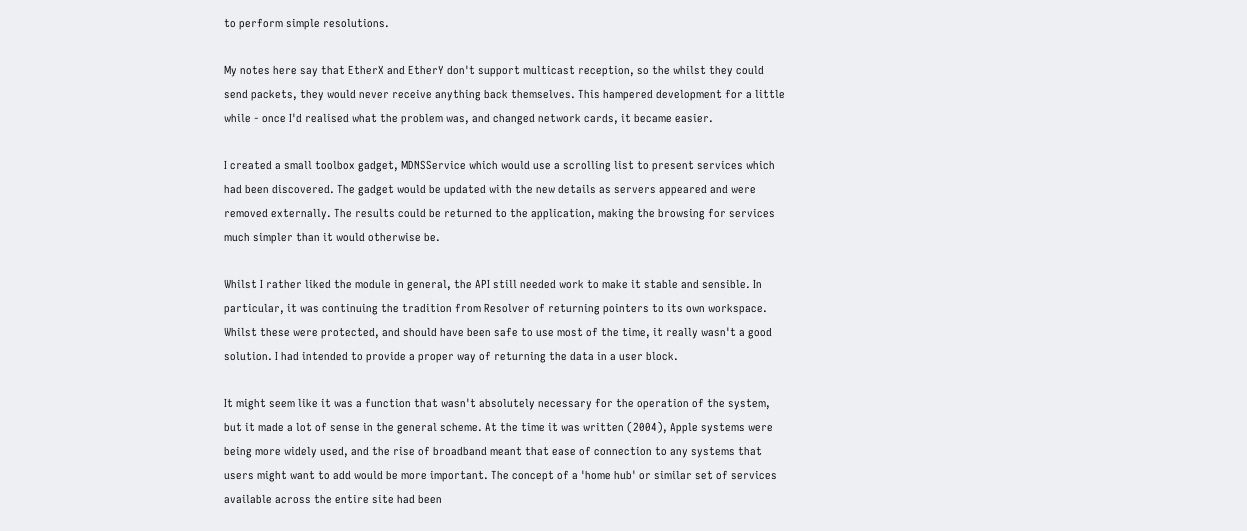to perform simple resolutions.

My notes here say that EtherX and EtherY don't support multicast reception, so the whilst they could send packets, they would never receive anything back themselves. This hampered development for a little while - once I'd realised what the problem was, and changed network cards, it became easier.

I created a small toolbox gadget, MDNSService which would use a scrolling list to present services which had been discovered. The gadget would be updated with the new details as servers appeared and were removed externally. The results could be returned to the application, making the browsing for services much simpler than it would otherwise be.

Whilst I rather liked the module in general, the API still needed work to make it stable and sensible. In particular, it was continuing the tradition from Resolver of returning pointers to its own workspace. Whilst these were protected, and should have been safe to use most of the time, it really wasn't a good solution. I had intended to provide a proper way of returning the data in a user block.

It might seem like it was a function that wasn't absolutely necessary for the operation of the system, but it made a lot of sense in the general scheme. At the time it was written (2004), Apple systems were being more widely used, and the rise of broadband meant that ease of connection to any systems that users might want to add would be more important. The concept of a 'home hub' or similar set of services available across the entire site had been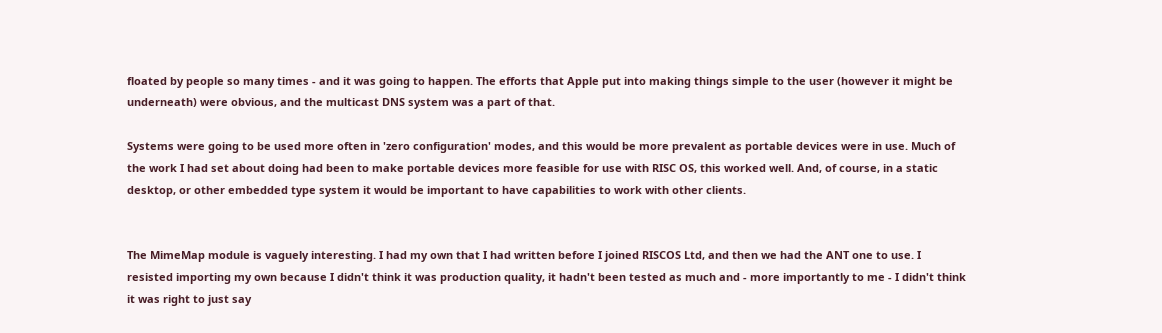floated by people so many times - and it was going to happen. The efforts that Apple put into making things simple to the user (however it might be underneath) were obvious, and the multicast DNS system was a part of that.

Systems were going to be used more often in 'zero configuration' modes, and this would be more prevalent as portable devices were in use. Much of the work I had set about doing had been to make portable devices more feasible for use with RISC OS, this worked well. And, of course, in a static desktop, or other embedded type system it would be important to have capabilities to work with other clients.


The MimeMap module is vaguely interesting. I had my own that I had written before I joined RISCOS Ltd, and then we had the ANT one to use. I resisted importing my own because I didn't think it was production quality, it hadn't been tested as much and - more importantly to me - I didn't think it was right to just say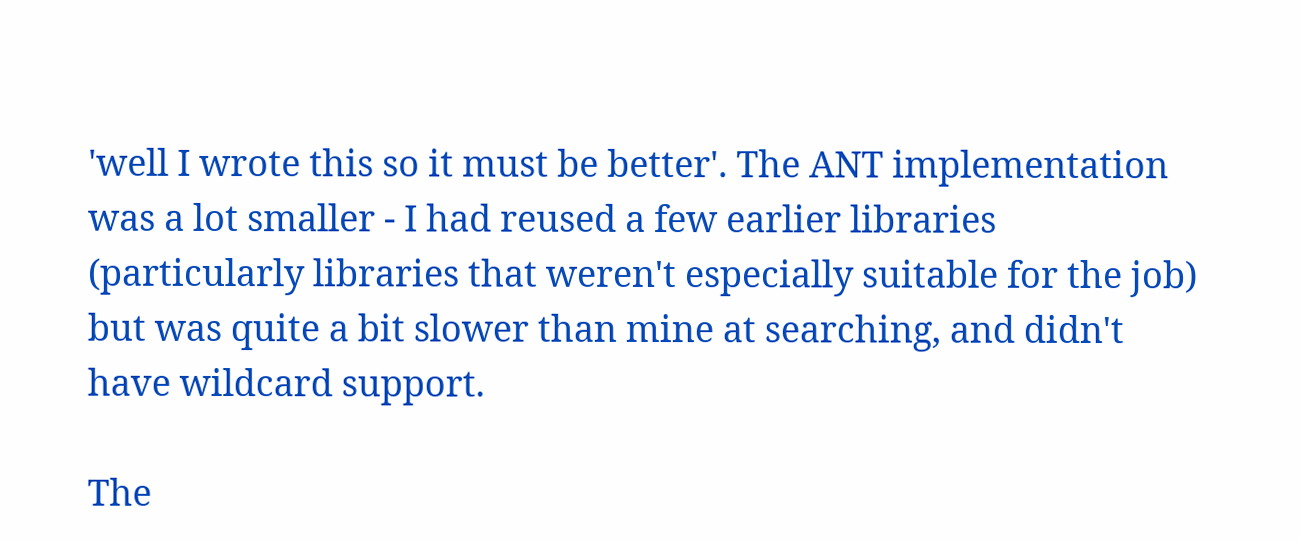'well I wrote this so it must be better'. The ANT implementation was a lot smaller - I had reused a few earlier libraries (particularly libraries that weren't especially suitable for the job) but was quite a bit slower than mine at searching, and didn't have wildcard support.

The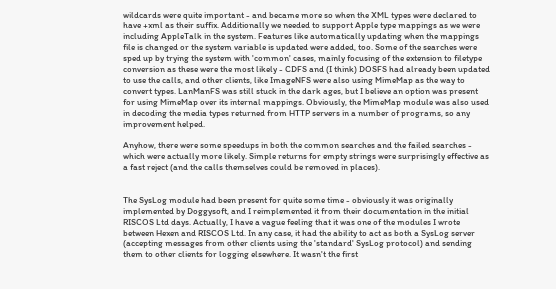wildcards were quite important - and became more so when the XML types were declared to have +xml as their suffix. Additionally we needed to support Apple type mappings as we were including AppleTalk in the system. Features like automatically updating when the mappings file is changed or the system variable is updated were added, too. Some of the searches were sped up by trying the system with 'common' cases, mainly focusing of the extension to filetype conversion as these were the most likely - CDFS and (I think) DOSFS had already been updated to use the calls, and other clients, like ImageNFS were also using MimeMap as the way to convert types. LanManFS was still stuck in the dark ages, but I believe an option was present for using MimeMap over its internal mappings. Obviously, the MimeMap module was also used in decoding the media types returned from HTTP servers in a number of programs, so any improvement helped.

Anyhow, there were some speedups in both the common searches and the failed searches - which were actually more likely. Simple returns for empty strings were surprisingly effective as a fast reject (and the calls themselves could be removed in places).


The SysLog module had been present for quite some time - obviously it was originally implemented by Doggysoft, and I reimplemented it from their documentation in the initial RISCOS Ltd days. Actually, I have a vague feeling that it was one of the modules I wrote between Hexen and RISCOS Ltd. In any case, it had the ability to act as both a SysLog server (accepting messages from other clients using the 'standard' SysLog protocol) and sending them to other clients for logging elsewhere. It wasn't the first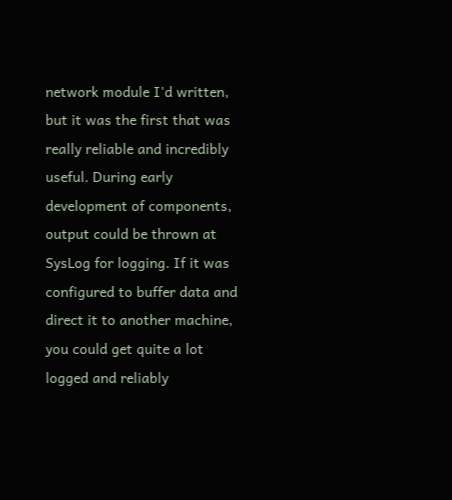network module I'd written, but it was the first that was really reliable and incredibly useful. During early development of components, output could be thrown at SysLog for logging. If it was configured to buffer data and direct it to another machine, you could get quite a lot logged and reliably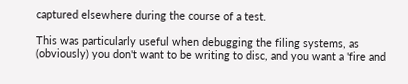captured elsewhere during the course of a test.

This was particularly useful when debugging the filing systems, as (obviously) you don't want to be writing to disc, and you want a 'fire and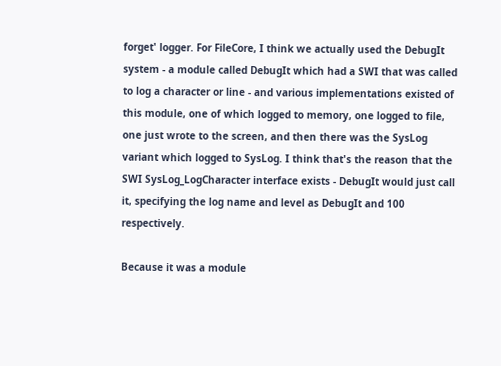forget' logger. For FileCore, I think we actually used the DebugIt system - a module called DebugIt which had a SWI that was called to log a character or line - and various implementations existed of this module, one of which logged to memory, one logged to file, one just wrote to the screen, and then there was the SysLog variant which logged to SysLog. I think that's the reason that the SWI SysLog_LogCharacter interface exists - DebugIt would just call it, specifying the log name and level as DebugIt and 100 respectively.

Because it was a module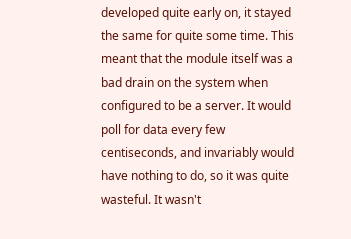developed quite early on, it stayed the same for quite some time. This meant that the module itself was a bad drain on the system when configured to be a server. It would poll for data every few centiseconds, and invariably would have nothing to do, so it was quite wasteful. It wasn't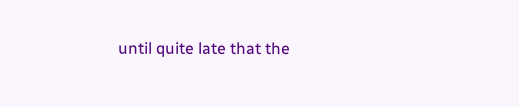until quite late that the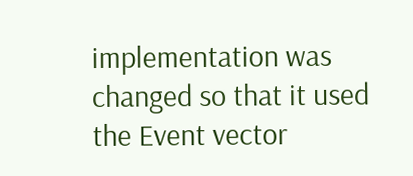implementation was changed so that it used the Event vector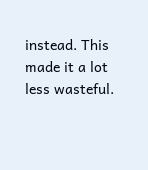instead. This made it a lot less wasteful.